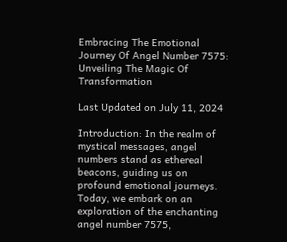Embracing The Emotional Journey Of Angel Number 7575: Unveiling The Magic Of Transformation

Last Updated on July 11, 2024

Introduction: In the realm of mystical messages, angel numbers stand as ethereal beacons, guiding us on profound emotional journeys. Today, we embark on an exploration of the enchanting angel number 7575,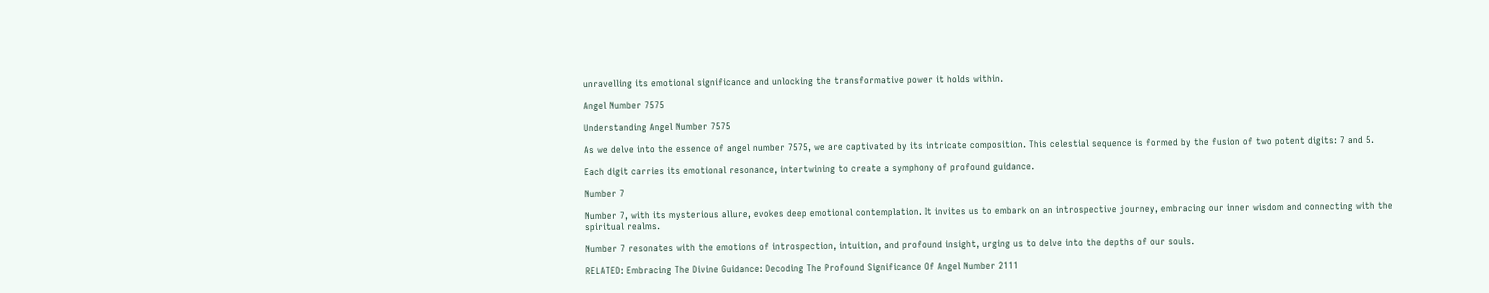unravelling its emotional significance and unlocking the transformative power it holds within.

Angel Number 7575

Understanding Angel Number 7575

As we delve into the essence of angel number 7575, we are captivated by its intricate composition. This celestial sequence is formed by the fusion of two potent digits: 7 and 5.

Each digit carries its emotional resonance, intertwining to create a symphony of profound guidance.

Number 7

Number 7, with its mysterious allure, evokes deep emotional contemplation. It invites us to embark on an introspective journey, embracing our inner wisdom and connecting with the spiritual realms.

Number 7 resonates with the emotions of introspection, intuition, and profound insight, urging us to delve into the depths of our souls.

RELATED: Embracing The Divine Guidance: Decoding The Profound Significance Of Angel Number 2111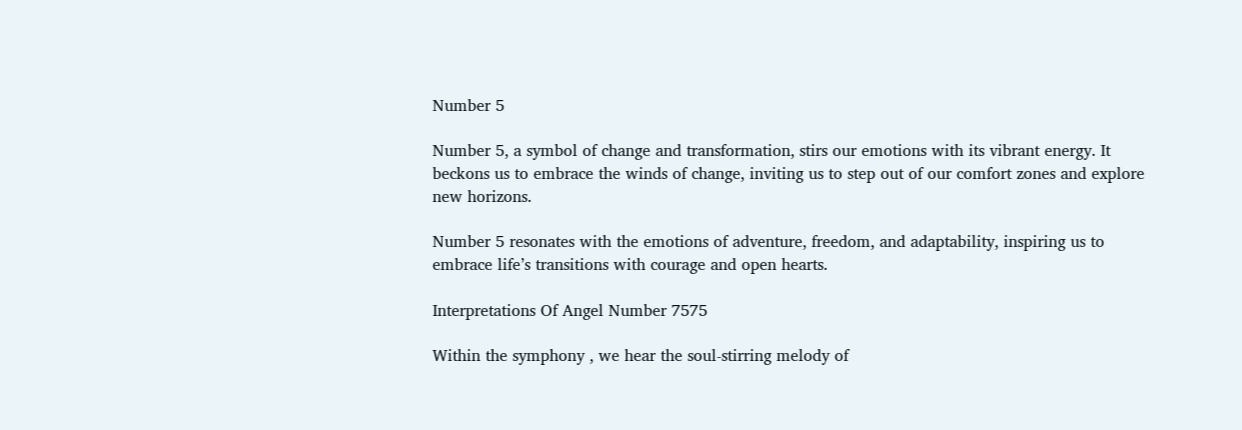Number 5

Number 5, a symbol of change and transformation, stirs our emotions with its vibrant energy. It beckons us to embrace the winds of change, inviting us to step out of our comfort zones and explore new horizons.

Number 5 resonates with the emotions of adventure, freedom, and adaptability, inspiring us to embrace life’s transitions with courage and open hearts.

Interpretations Of Angel Number 7575

Within the symphony , we hear the soul-stirring melody of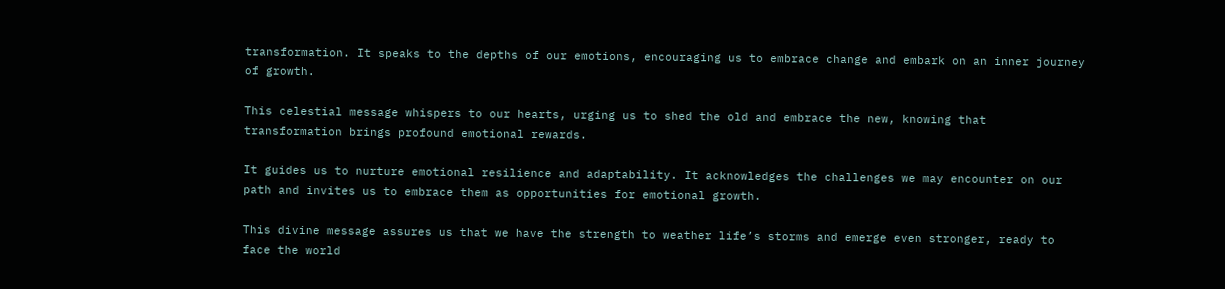transformation. It speaks to the depths of our emotions, encouraging us to embrace change and embark on an inner journey of growth.

This celestial message whispers to our hearts, urging us to shed the old and embrace the new, knowing that transformation brings profound emotional rewards.

It guides us to nurture emotional resilience and adaptability. It acknowledges the challenges we may encounter on our path and invites us to embrace them as opportunities for emotional growth.

This divine message assures us that we have the strength to weather life’s storms and emerge even stronger, ready to face the world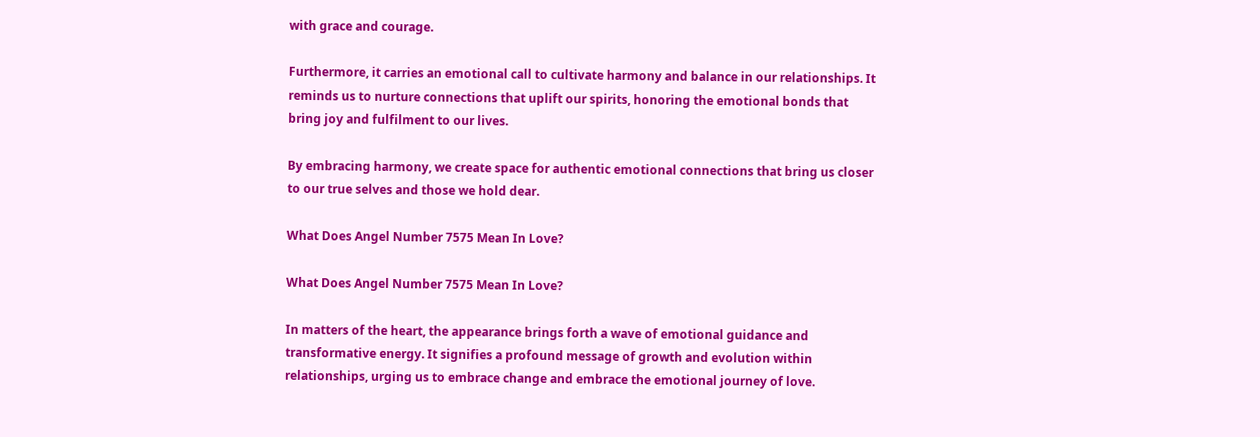with grace and courage.

Furthermore, it carries an emotional call to cultivate harmony and balance in our relationships. It reminds us to nurture connections that uplift our spirits, honoring the emotional bonds that bring joy and fulfilment to our lives.

By embracing harmony, we create space for authentic emotional connections that bring us closer to our true selves and those we hold dear.

What Does Angel Number 7575 Mean In Love?

What Does Angel Number 7575 Mean In Love?

In matters of the heart, the appearance brings forth a wave of emotional guidance and transformative energy. It signifies a profound message of growth and evolution within relationships, urging us to embrace change and embrace the emotional journey of love.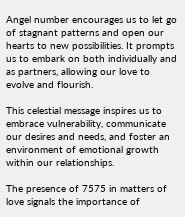Angel number encourages us to let go of stagnant patterns and open our hearts to new possibilities. It prompts us to embark on both individually and as partners, allowing our love to evolve and flourish.

This celestial message inspires us to embrace vulnerability, communicate our desires and needs, and foster an environment of emotional growth within our relationships.

The presence of 7575 in matters of love signals the importance of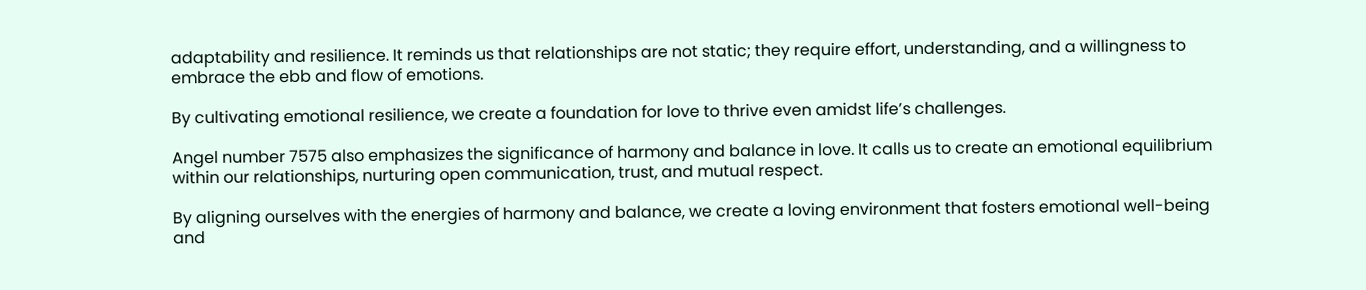adaptability and resilience. It reminds us that relationships are not static; they require effort, understanding, and a willingness to embrace the ebb and flow of emotions.

By cultivating emotional resilience, we create a foundation for love to thrive even amidst life’s challenges.

Angel number 7575 also emphasizes the significance of harmony and balance in love. It calls us to create an emotional equilibrium within our relationships, nurturing open communication, trust, and mutual respect.

By aligning ourselves with the energies of harmony and balance, we create a loving environment that fosters emotional well-being and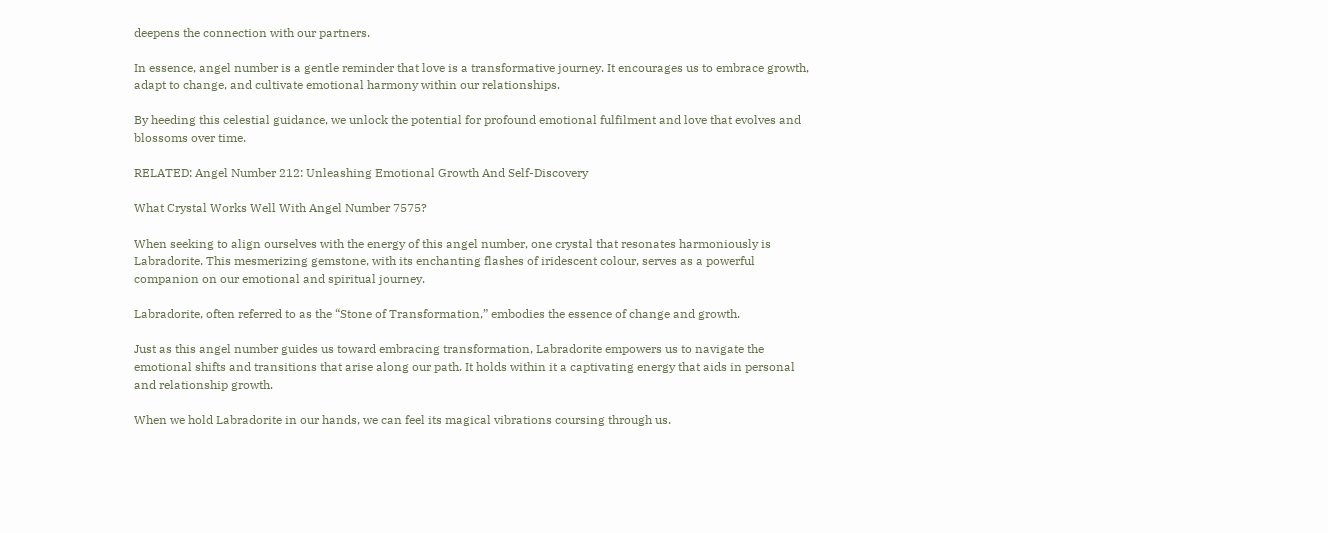deepens the connection with our partners.

In essence, angel number is a gentle reminder that love is a transformative journey. It encourages us to embrace growth, adapt to change, and cultivate emotional harmony within our relationships.

By heeding this celestial guidance, we unlock the potential for profound emotional fulfilment and love that evolves and blossoms over time.

RELATED: Angel Number 212: Unleashing Emotional Growth And Self-Discovery

What Crystal Works Well With Angel Number 7575?

When seeking to align ourselves with the energy of this angel number, one crystal that resonates harmoniously is Labradorite. This mesmerizing gemstone, with its enchanting flashes of iridescent colour, serves as a powerful companion on our emotional and spiritual journey.

Labradorite, often referred to as the “Stone of Transformation,” embodies the essence of change and growth.

Just as this angel number guides us toward embracing transformation, Labradorite empowers us to navigate the emotional shifts and transitions that arise along our path. It holds within it a captivating energy that aids in personal and relationship growth.

When we hold Labradorite in our hands, we can feel its magical vibrations coursing through us.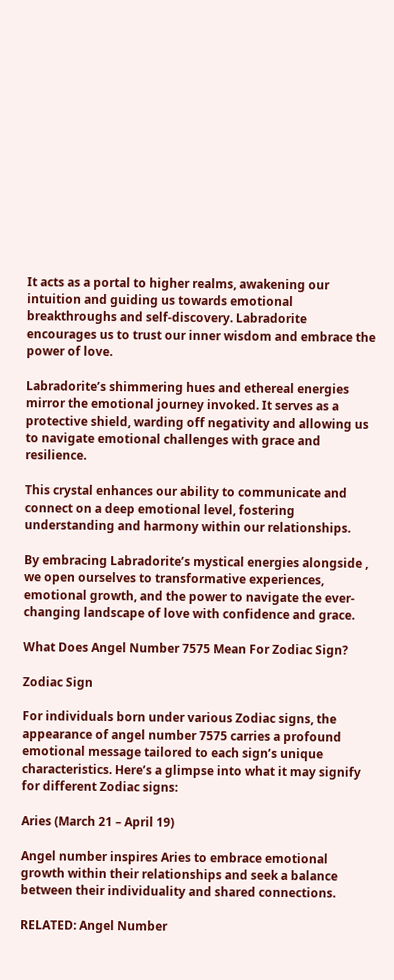It acts as a portal to higher realms, awakening our intuition and guiding us towards emotional breakthroughs and self-discovery. Labradorite encourages us to trust our inner wisdom and embrace the power of love.

Labradorite’s shimmering hues and ethereal energies mirror the emotional journey invoked. It serves as a protective shield, warding off negativity and allowing us to navigate emotional challenges with grace and resilience.

This crystal enhances our ability to communicate and connect on a deep emotional level, fostering understanding and harmony within our relationships.

By embracing Labradorite’s mystical energies alongside , we open ourselves to transformative experiences, emotional growth, and the power to navigate the ever-changing landscape of love with confidence and grace.

What Does Angel Number 7575 Mean For Zodiac Sign?

Zodiac Sign

For individuals born under various Zodiac signs, the appearance of angel number 7575 carries a profound emotional message tailored to each sign’s unique characteristics. Here’s a glimpse into what it may signify for different Zodiac signs:

Aries (March 21 – April 19)

Angel number inspires Aries to embrace emotional growth within their relationships and seek a balance between their individuality and shared connections.

RELATED: Angel Number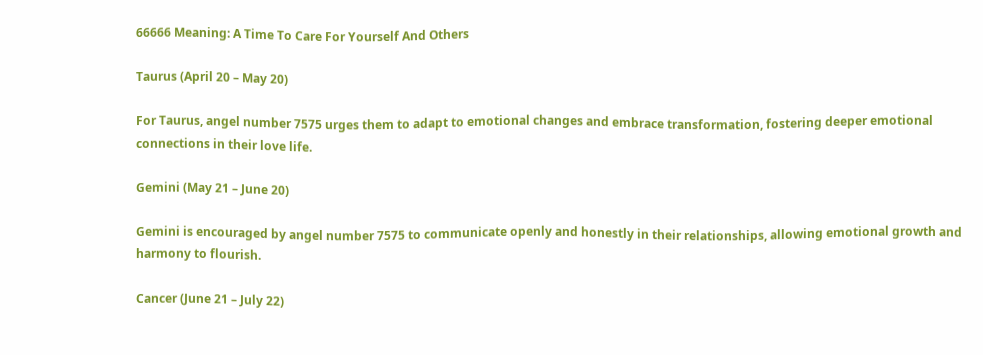66666 Meaning: A Time To Care For Yourself And Others

Taurus (April 20 – May 20)

For Taurus, angel number 7575 urges them to adapt to emotional changes and embrace transformation, fostering deeper emotional connections in their love life.

Gemini (May 21 – June 20)

Gemini is encouraged by angel number 7575 to communicate openly and honestly in their relationships, allowing emotional growth and harmony to flourish.

Cancer (June 21 – July 22)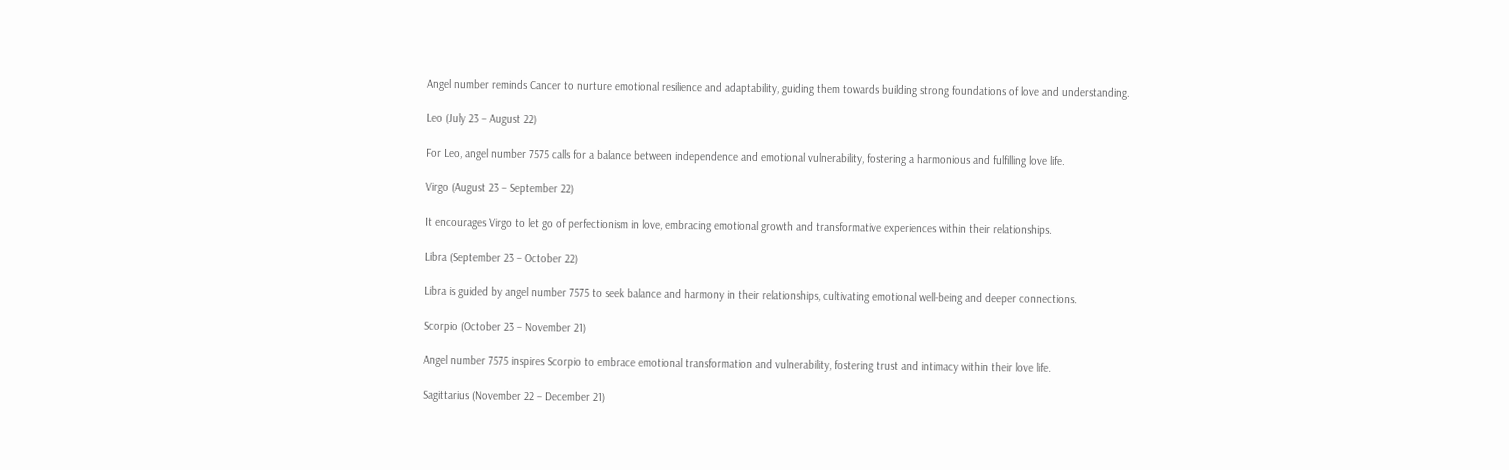Angel number reminds Cancer to nurture emotional resilience and adaptability, guiding them towards building strong foundations of love and understanding.

Leo (July 23 – August 22)

For Leo, angel number 7575 calls for a balance between independence and emotional vulnerability, fostering a harmonious and fulfilling love life.

Virgo (August 23 – September 22)

It encourages Virgo to let go of perfectionism in love, embracing emotional growth and transformative experiences within their relationships.

Libra (September 23 – October 22)

Libra is guided by angel number 7575 to seek balance and harmony in their relationships, cultivating emotional well-being and deeper connections.

Scorpio (October 23 – November 21)

Angel number 7575 inspires Scorpio to embrace emotional transformation and vulnerability, fostering trust and intimacy within their love life.

Sagittarius (November 22 – December 21)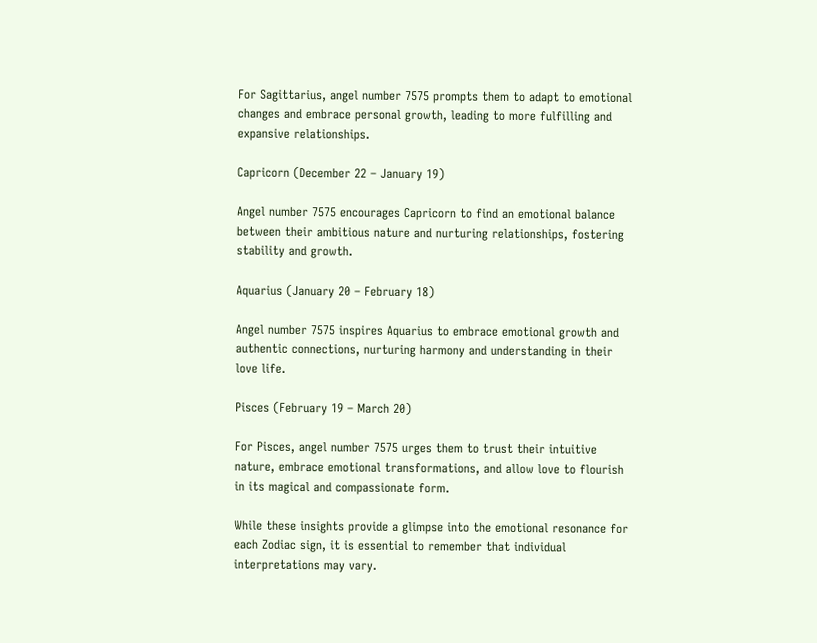For Sagittarius, angel number 7575 prompts them to adapt to emotional changes and embrace personal growth, leading to more fulfilling and expansive relationships.

Capricorn (December 22 – January 19)

Angel number 7575 encourages Capricorn to find an emotional balance between their ambitious nature and nurturing relationships, fostering stability and growth.

Aquarius (January 20 – February 18)

Angel number 7575 inspires Aquarius to embrace emotional growth and authentic connections, nurturing harmony and understanding in their love life.

Pisces (February 19 – March 20)

For Pisces, angel number 7575 urges them to trust their intuitive nature, embrace emotional transformations, and allow love to flourish in its magical and compassionate form.

While these insights provide a glimpse into the emotional resonance for each Zodiac sign, it is essential to remember that individual interpretations may vary.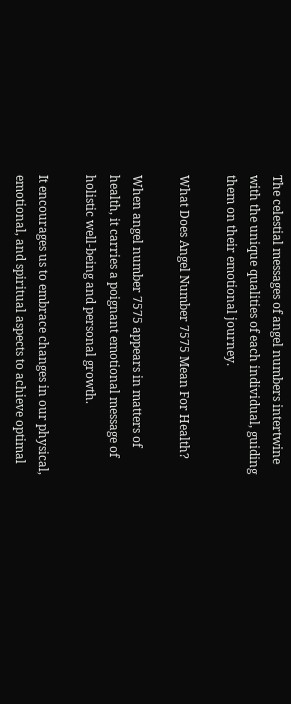The celestial messages of angel numbers intertwine with the unique qualities of each individual, guiding them on their emotional journey.

What Does Angel Number 7575 Mean For Health?

When angel number 7575 appears in matters of health, it carries a poignant emotional message of holistic well-being and personal growth.

It encourages us to embrace changes in our physical, emotional, and spiritual aspects to achieve optimal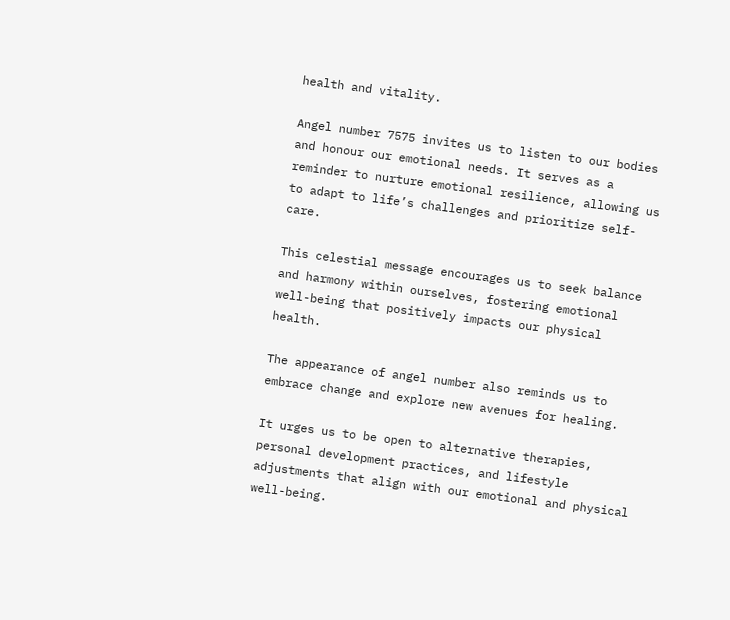health and vitality.

Angel number 7575 invites us to listen to our bodies and honour our emotional needs. It serves as a reminder to nurture emotional resilience, allowing us to adapt to life’s challenges and prioritize self-care.

This celestial message encourages us to seek balance and harmony within ourselves, fostering emotional well-being that positively impacts our physical health.

The appearance of angel number also reminds us to embrace change and explore new avenues for healing.

It urges us to be open to alternative therapies, personal development practices, and lifestyle adjustments that align with our emotional and physical well-being.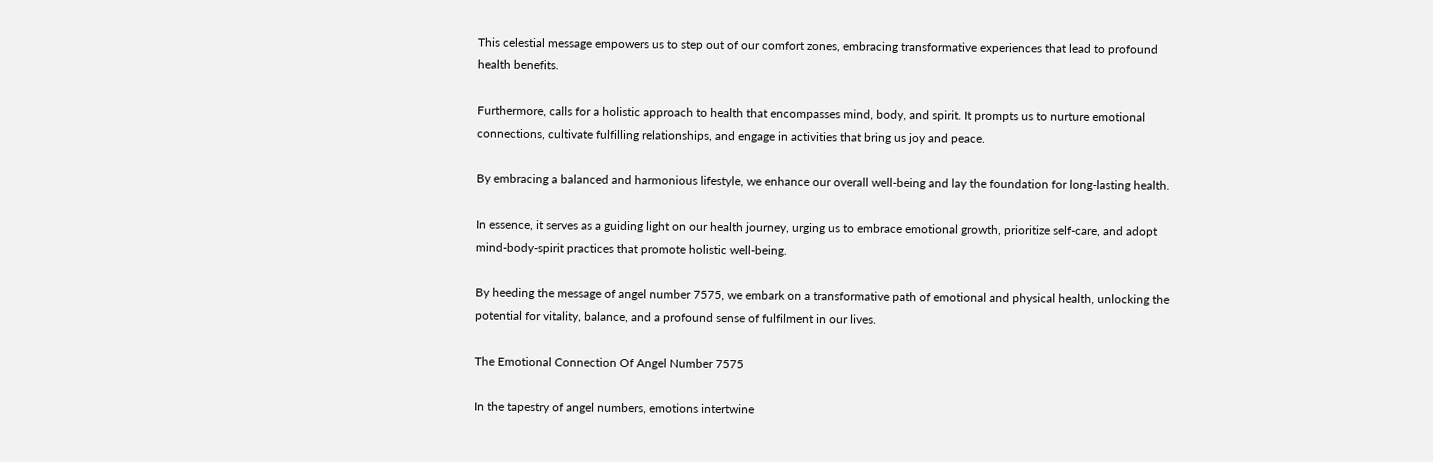This celestial message empowers us to step out of our comfort zones, embracing transformative experiences that lead to profound health benefits.

Furthermore, calls for a holistic approach to health that encompasses mind, body, and spirit. It prompts us to nurture emotional connections, cultivate fulfilling relationships, and engage in activities that bring us joy and peace.

By embracing a balanced and harmonious lifestyle, we enhance our overall well-being and lay the foundation for long-lasting health.

In essence, it serves as a guiding light on our health journey, urging us to embrace emotional growth, prioritize self-care, and adopt mind-body-spirit practices that promote holistic well-being.

By heeding the message of angel number 7575, we embark on a transformative path of emotional and physical health, unlocking the potential for vitality, balance, and a profound sense of fulfilment in our lives.

The Emotional Connection Of Angel Number 7575

In the tapestry of angel numbers, emotions intertwine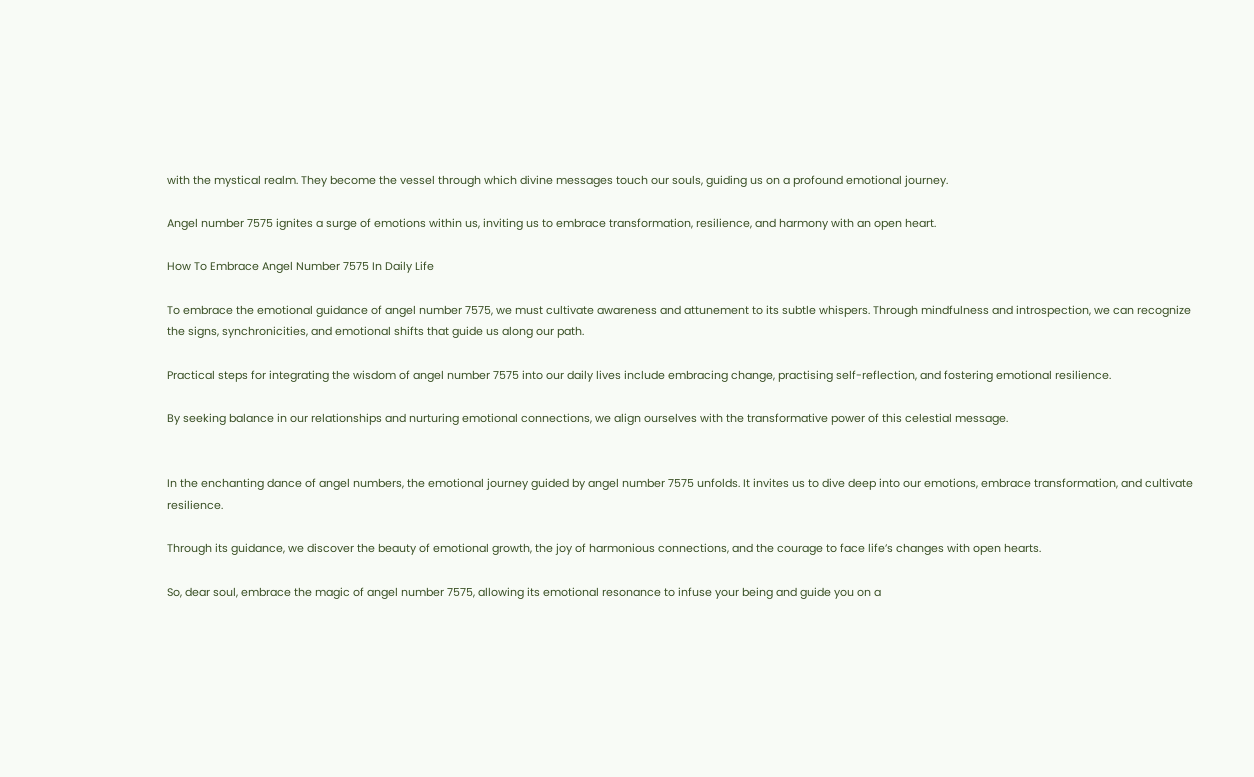with the mystical realm. They become the vessel through which divine messages touch our souls, guiding us on a profound emotional journey.

Angel number 7575 ignites a surge of emotions within us, inviting us to embrace transformation, resilience, and harmony with an open heart.

How To Embrace Angel Number 7575 In Daily Life

To embrace the emotional guidance of angel number 7575, we must cultivate awareness and attunement to its subtle whispers. Through mindfulness and introspection, we can recognize the signs, synchronicities, and emotional shifts that guide us along our path.

Practical steps for integrating the wisdom of angel number 7575 into our daily lives include embracing change, practising self-reflection, and fostering emotional resilience.

By seeking balance in our relationships and nurturing emotional connections, we align ourselves with the transformative power of this celestial message.


In the enchanting dance of angel numbers, the emotional journey guided by angel number 7575 unfolds. It invites us to dive deep into our emotions, embrace transformation, and cultivate resilience.

Through its guidance, we discover the beauty of emotional growth, the joy of harmonious connections, and the courage to face life’s changes with open hearts.

So, dear soul, embrace the magic of angel number 7575, allowing its emotional resonance to infuse your being and guide you on a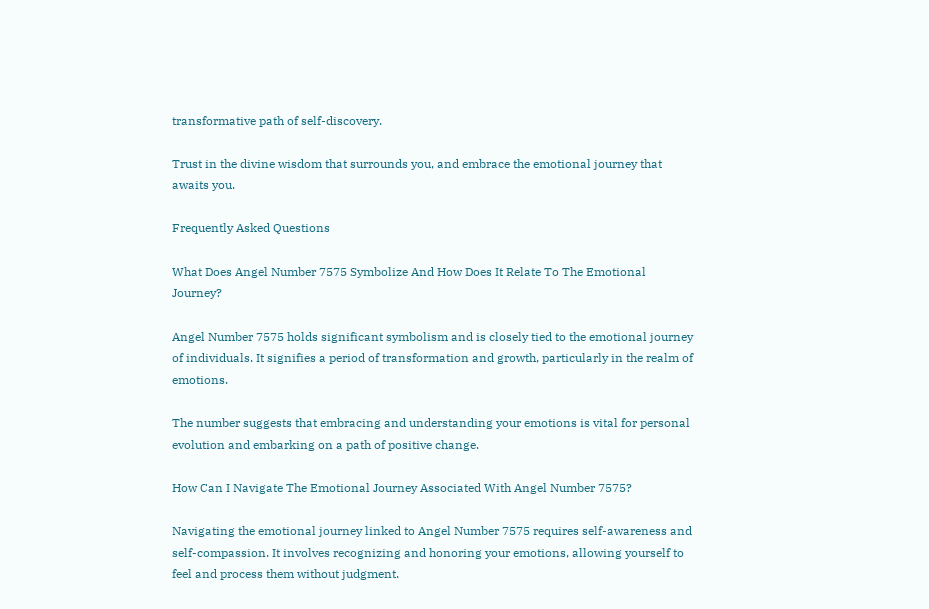transformative path of self-discovery.

Trust in the divine wisdom that surrounds you, and embrace the emotional journey that awaits you.

Frequently Asked Questions

What Does Angel Number 7575 Symbolize And How Does It Relate To The Emotional Journey?

Angel Number 7575 holds significant symbolism and is closely tied to the emotional journey of individuals. It signifies a period of transformation and growth, particularly in the realm of emotions.

The number suggests that embracing and understanding your emotions is vital for personal evolution and embarking on a path of positive change.

How Can I Navigate The Emotional Journey Associated With Angel Number 7575?

Navigating the emotional journey linked to Angel Number 7575 requires self-awareness and self-compassion. It involves recognizing and honoring your emotions, allowing yourself to feel and process them without judgment.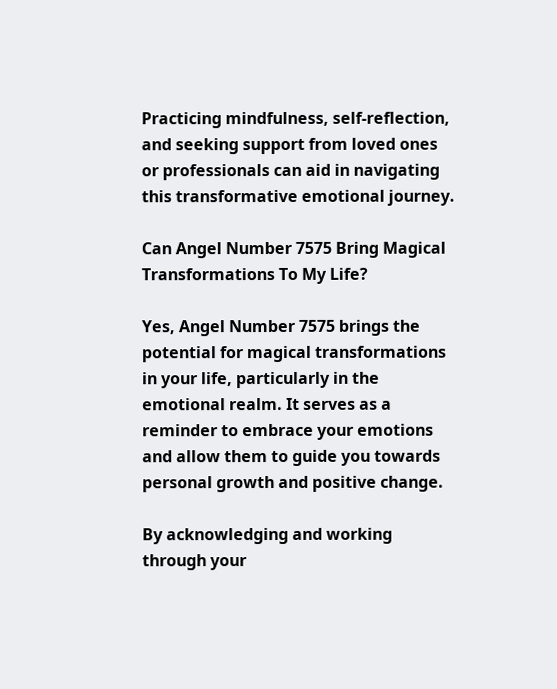Practicing mindfulness, self-reflection, and seeking support from loved ones or professionals can aid in navigating this transformative emotional journey.

Can Angel Number 7575 Bring Magical Transformations To My Life?

Yes, Angel Number 7575 brings the potential for magical transformations in your life, particularly in the emotional realm. It serves as a reminder to embrace your emotions and allow them to guide you towards personal growth and positive change.

By acknowledging and working through your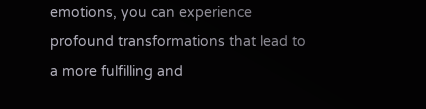emotions, you can experience profound transformations that lead to a more fulfilling and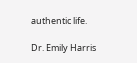authentic life.

Dr. Emily Harris